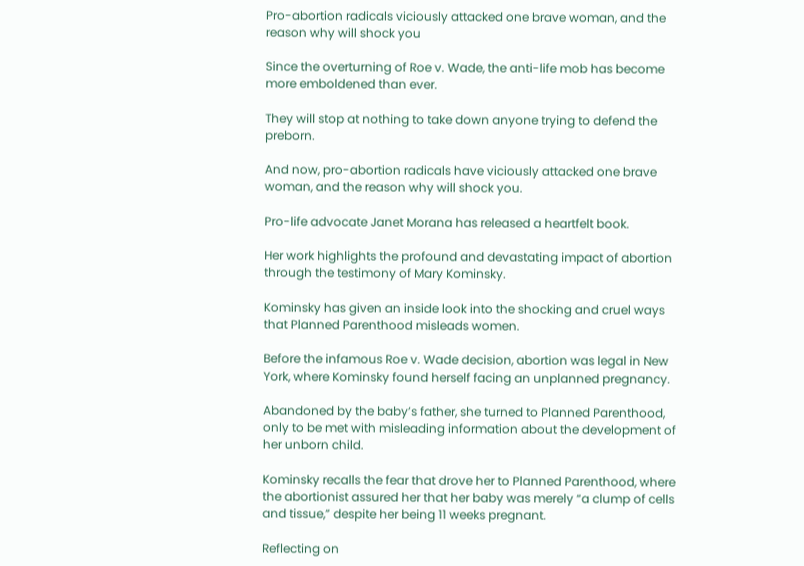Pro-abortion radicals viciously attacked one brave woman, and the reason why will shock you

Since the overturning of Roe v. Wade, the anti-life mob has become more emboldened than ever.

They will stop at nothing to take down anyone trying to defend the preborn.

And now, pro-abortion radicals have viciously attacked one brave woman, and the reason why will shock you.

Pro-life advocate Janet Morana has released a heartfelt book.

Her work highlights the profound and devastating impact of abortion through the testimony of Mary Kominsky.

Kominsky has given an inside look into the shocking and cruel ways that Planned Parenthood misleads women.

Before the infamous Roe v. Wade decision, abortion was legal in New York, where Kominsky found herself facing an unplanned pregnancy.

Abandoned by the baby’s father, she turned to Planned Parenthood, only to be met with misleading information about the development of her unborn child.

Kominsky recalls the fear that drove her to Planned Parenthood, where the abortionist assured her that her baby was merely “a clump of cells and tissue,” despite her being 11 weeks pregnant.

Reflecting on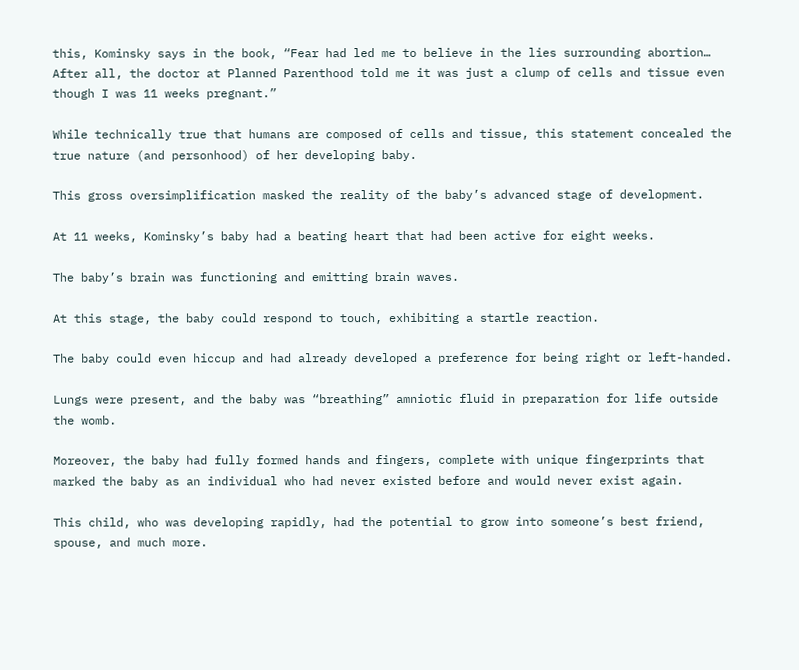this, Kominsky says in the book, “Fear had led me to believe in the lies surrounding abortion… After all, the doctor at Planned Parenthood told me it was just a clump of cells and tissue even though I was 11 weeks pregnant.”

While technically true that humans are composed of cells and tissue, this statement concealed the true nature (and personhood) of her developing baby.

This gross oversimplification masked the reality of the baby’s advanced stage of development.

At 11 weeks, Kominsky’s baby had a beating heart that had been active for eight weeks.

The baby’s brain was functioning and emitting brain waves.

At this stage, the baby could respond to touch, exhibiting a startle reaction.

The baby could even hiccup and had already developed a preference for being right or left-handed.

Lungs were present, and the baby was “breathing” amniotic fluid in preparation for life outside the womb.

Moreover, the baby had fully formed hands and fingers, complete with unique fingerprints that marked the baby as an individual who had never existed before and would never exist again.

This child, who was developing rapidly, had the potential to grow into someone’s best friend, spouse, and much more.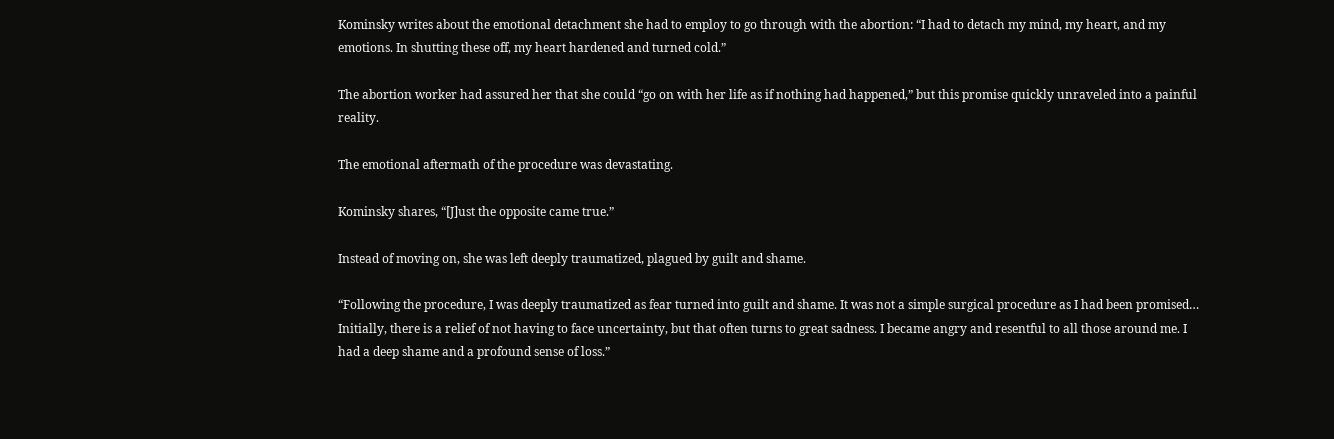Kominsky writes about the emotional detachment she had to employ to go through with the abortion: “I had to detach my mind, my heart, and my emotions. In shutting these off, my heart hardened and turned cold.”

The abortion worker had assured her that she could “go on with her life as if nothing had happened,” but this promise quickly unraveled into a painful reality.

The emotional aftermath of the procedure was devastating.

Kominsky shares, “[J]ust the opposite came true.”

Instead of moving on, she was left deeply traumatized, plagued by guilt and shame.

“Following the procedure, I was deeply traumatized as fear turned into guilt and shame. It was not a simple surgical procedure as I had been promised… Initially, there is a relief of not having to face uncertainty, but that often turns to great sadness. I became angry and resentful to all those around me. I had a deep shame and a profound sense of loss.”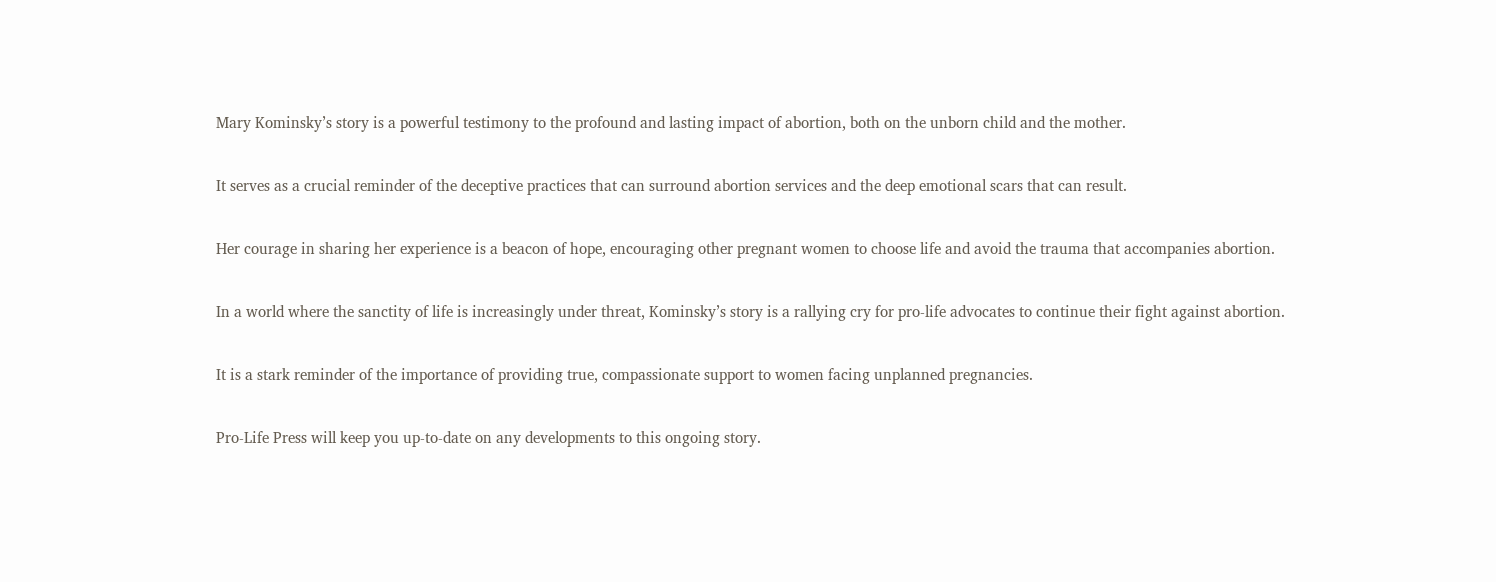Mary Kominsky’s story is a powerful testimony to the profound and lasting impact of abortion, both on the unborn child and the mother.

It serves as a crucial reminder of the deceptive practices that can surround abortion services and the deep emotional scars that can result.

Her courage in sharing her experience is a beacon of hope, encouraging other pregnant women to choose life and avoid the trauma that accompanies abortion.

In a world where the sanctity of life is increasingly under threat, Kominsky’s story is a rallying cry for pro-life advocates to continue their fight against abortion.

It is a stark reminder of the importance of providing true, compassionate support to women facing unplanned pregnancies.

Pro-Life Press will keep you up-to-date on any developments to this ongoing story.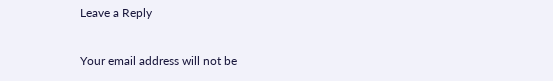Leave a Reply

Your email address will not be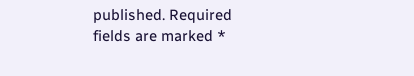published. Required fields are marked *